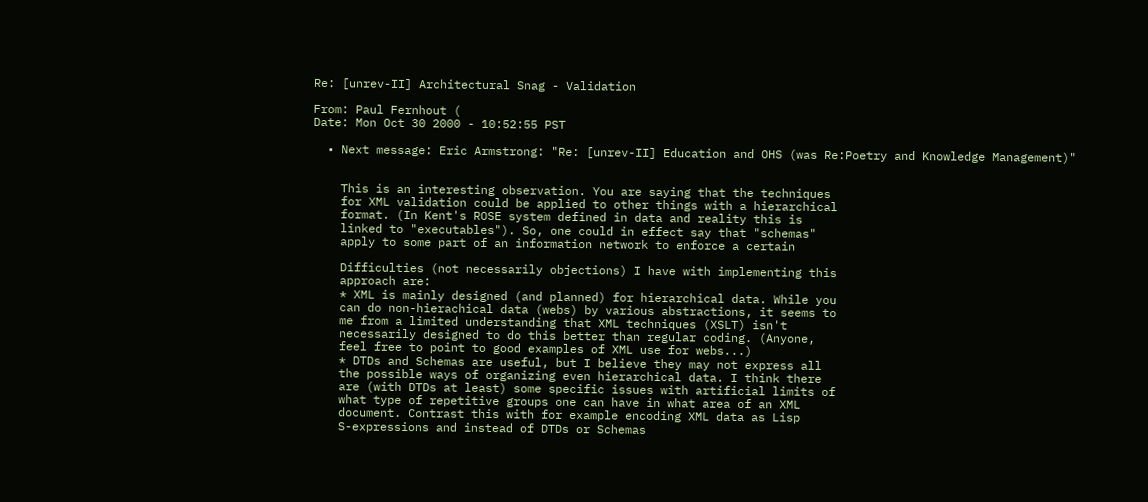Re: [unrev-II] Architectural Snag - Validation

From: Paul Fernhout (
Date: Mon Oct 30 2000 - 10:52:55 PST

  • Next message: Eric Armstrong: "Re: [unrev-II] Education and OHS (was Re:Poetry and Knowledge Management)"


    This is an interesting observation. You are saying that the techniques
    for XML validation could be applied to other things with a hierarchical
    format. (In Kent's ROSE system defined in data and reality this is
    linked to "executables"). So, one could in effect say that "schemas"
    apply to some part of an information network to enforce a certain

    Difficulties (not necessarily objections) I have with implementing this
    approach are:
    * XML is mainly designed (and planned) for hierarchical data. While you
    can do non-hierachical data (webs) by various abstractions, it seems to
    me from a limited understanding that XML techniques (XSLT) isn't
    necessarily designed to do this better than regular coding. (Anyone,
    feel free to point to good examples of XML use for webs...)
    * DTDs and Schemas are useful, but I believe they may not express all
    the possible ways of organizing even hierarchical data. I think there
    are (with DTDs at least) some specific issues with artificial limits of
    what type of repetitive groups one can have in what area of an XML
    document. Contrast this with for example encoding XML data as Lisp
    S-expressions and instead of DTDs or Schemas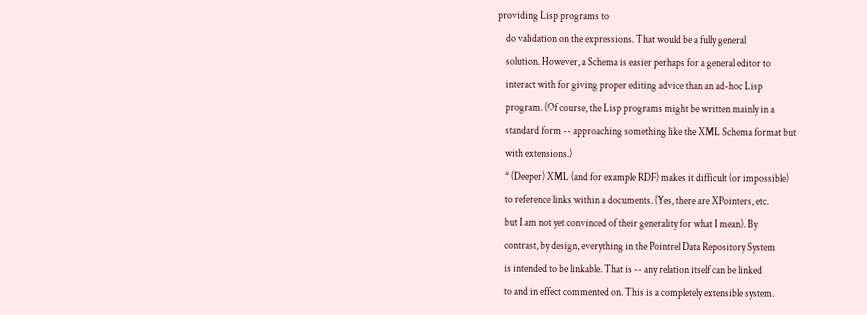providing Lisp programs to
    do validation on the expressions. That would be a fully general
    solution. However, a Schema is easier perhaps for a general editor to
    interact with for giving proper editing advice than an ad-hoc Lisp
    program. (Of course, the Lisp programs might be written mainly in a
    standard form -- approaching something like the XML Schema format but
    with extensions.)
    * (Deeper) XML (and for example RDF) makes it difficult (or impossible)
    to reference links within a documents. (Yes, there are XPointers, etc.
    but I am not yet convinced of their generality for what I mean). By
    contrast, by design, everything in the Pointrel Data Repository System
    is intended to be linkable. That is -- any relation itself can be linked
    to and in effect commented on. This is a completely extensible system.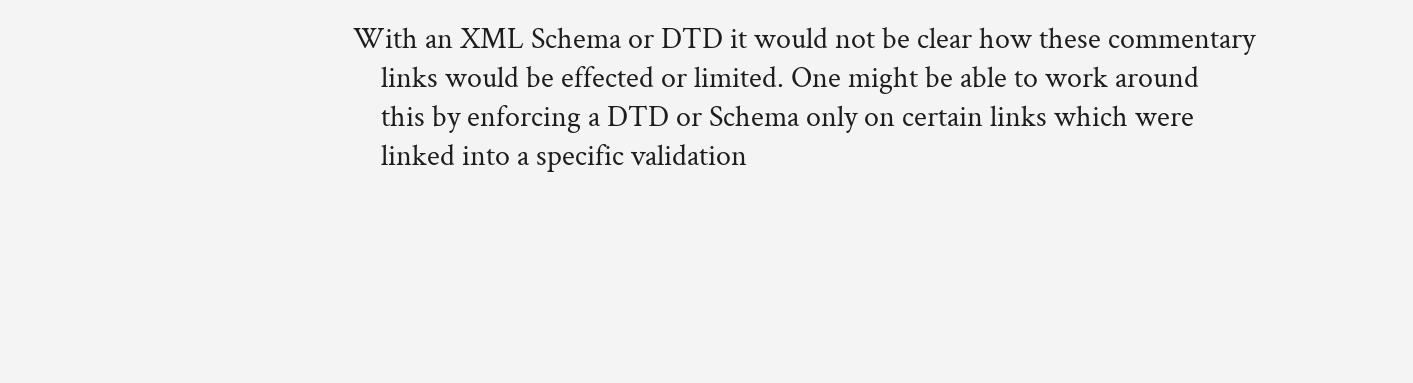With an XML Schema or DTD it would not be clear how these commentary
    links would be effected or limited. One might be able to work around
    this by enforcing a DTD or Schema only on certain links which were
    linked into a specific validation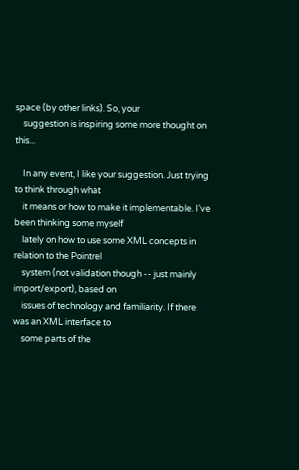space (by other links). So, your
    suggestion is inspiring some more thought on this...

    In any event, I like your suggestion. Just trying to think through what
    it means or how to make it implementable. I've been thinking some myself
    lately on how to use some XML concepts in relation to the Pointrel
    system (not validation though -- just mainly import/export), based on
    issues of technology and familiarity. If there was an XML interface to
    some parts of the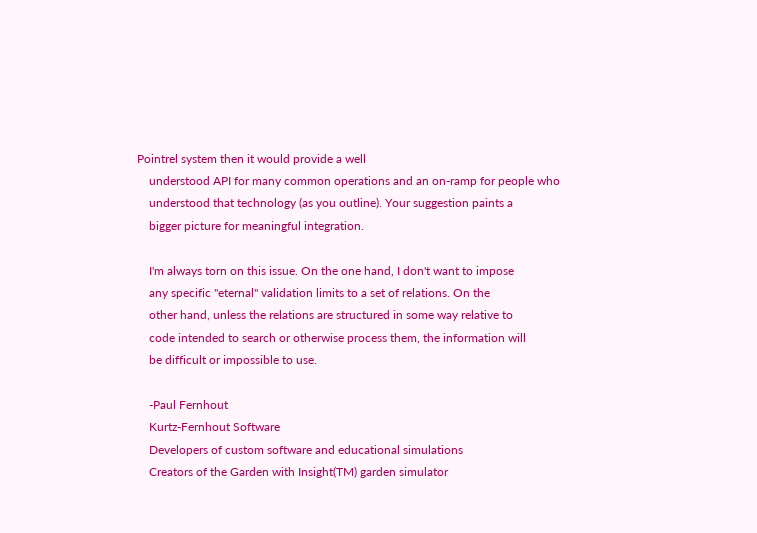Pointrel system then it would provide a well
    understood API for many common operations and an on-ramp for people who
    understood that technology (as you outline). Your suggestion paints a
    bigger picture for meaningful integration.

    I'm always torn on this issue. On the one hand, I don't want to impose
    any specific "eternal" validation limits to a set of relations. On the
    other hand, unless the relations are structured in some way relative to
    code intended to search or otherwise process them, the information will
    be difficult or impossible to use.

    -Paul Fernhout
    Kurtz-Fernhout Software
    Developers of custom software and educational simulations
    Creators of the Garden with Insight(TM) garden simulator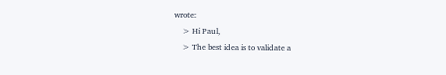wrote:
    > Hi Paul,
    > The best idea is to validate a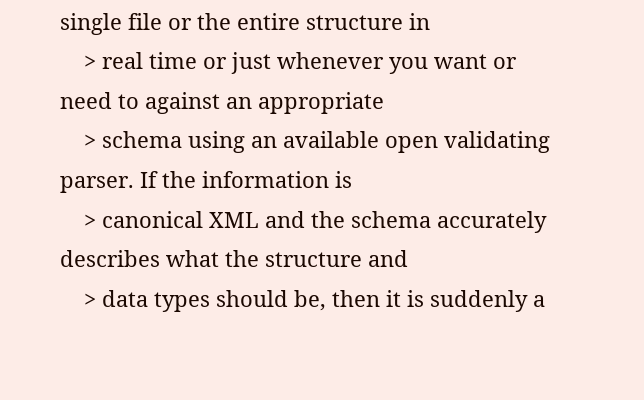single file or the entire structure in
    > real time or just whenever you want or need to against an appropriate
    > schema using an available open validating parser. If the information is
    > canonical XML and the schema accurately describes what the structure and
    > data types should be, then it is suddenly a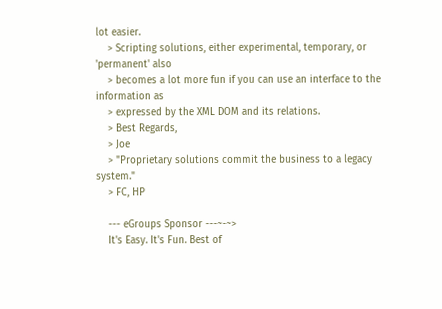lot easier.
    > Scripting solutions, either experimental, temporary, or 'permanent' also
    > becomes a lot more fun if you can use an interface to the information as
    > expressed by the XML DOM and its relations.
    > Best Regards,
    > Joe
    > "Proprietary solutions commit the business to a legacy system."
    > FC, HP

    --- eGroups Sponsor ---~-~>
    It's Easy. It's Fun. Best of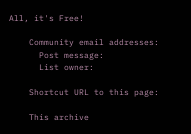All, it's Free!

    Community email addresses:
      Post message:
      List owner:

    Shortcut URL to this page:

    This archive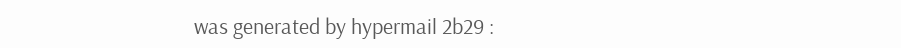was generated by hypermail 2b29 :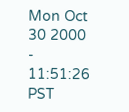Mon Oct 30 2000 - 11:51:26 PST